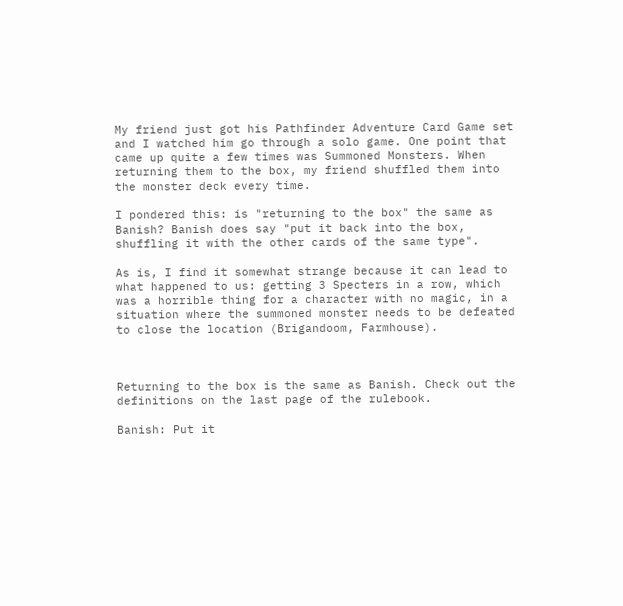My friend just got his Pathfinder Adventure Card Game set and I watched him go through a solo game. One point that came up quite a few times was Summoned Monsters. When returning them to the box, my friend shuffled them into the monster deck every time.

I pondered this: is "returning to the box" the same as Banish? Banish does say "put it back into the box, shuffling it with the other cards of the same type".

As is, I find it somewhat strange because it can lead to what happened to us: getting 3 Specters in a row, which was a horrible thing for a character with no magic, in a situation where the summoned monster needs to be defeated to close the location (Brigandoom, Farmhouse).



Returning to the box is the same as Banish. Check out the definitions on the last page of the rulebook.

Banish: Put it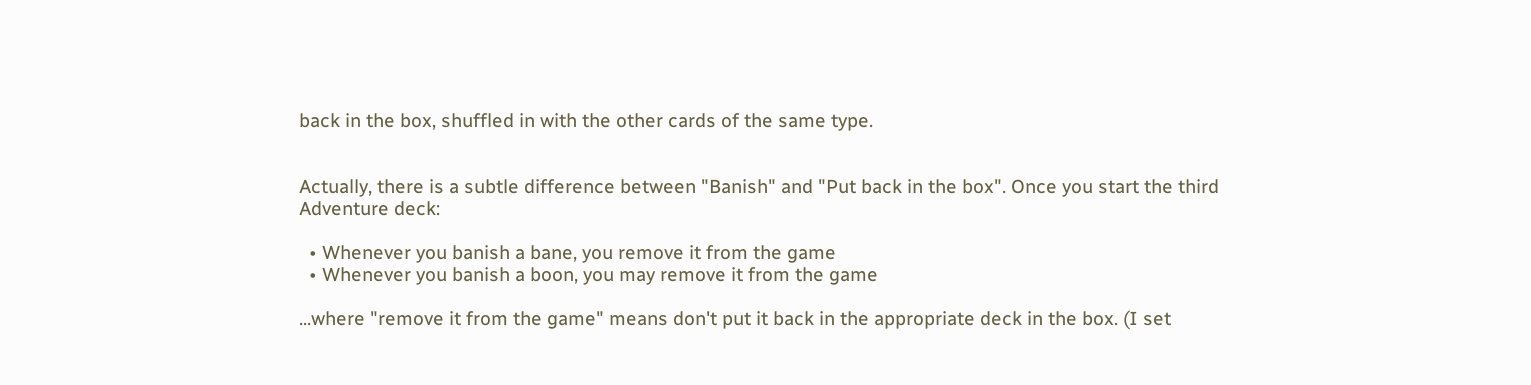back in the box, shuffled in with the other cards of the same type.


Actually, there is a subtle difference between "Banish" and "Put back in the box". Once you start the third Adventure deck:

  • Whenever you banish a bane, you remove it from the game
  • Whenever you banish a boon, you may remove it from the game

...where "remove it from the game" means don't put it back in the appropriate deck in the box. (I set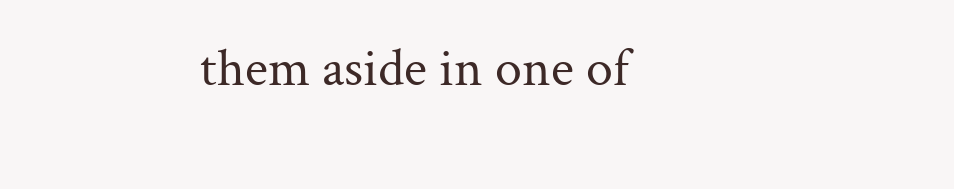them aside in one of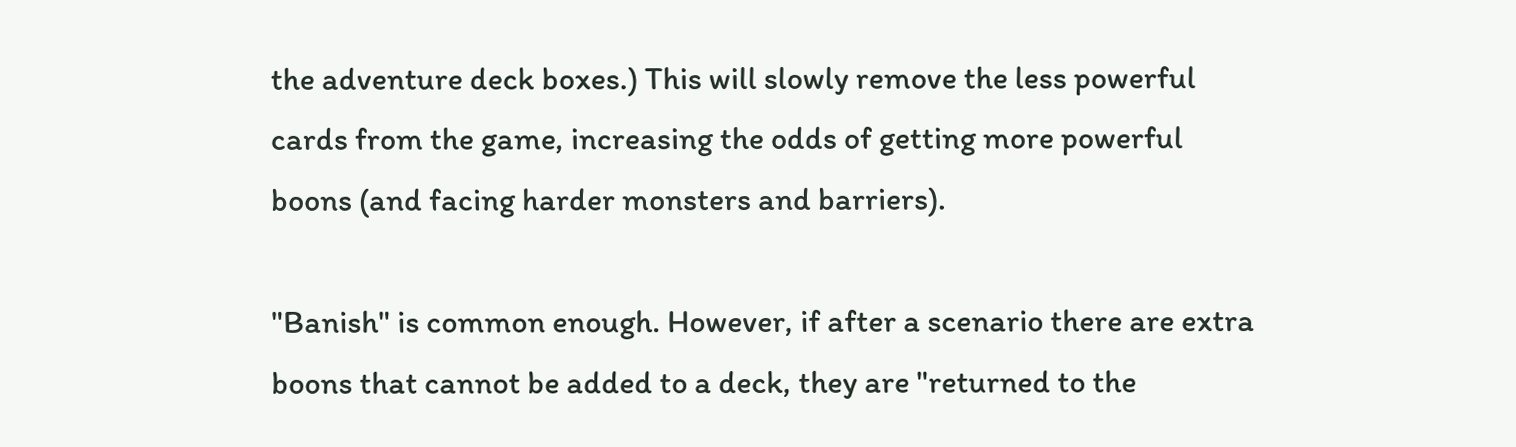the adventure deck boxes.) This will slowly remove the less powerful cards from the game, increasing the odds of getting more powerful boons (and facing harder monsters and barriers).

"Banish" is common enough. However, if after a scenario there are extra boons that cannot be added to a deck, they are "returned to the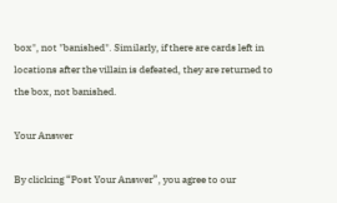box", not "banished". Similarly, if there are cards left in locations after the villain is defeated, they are returned to the box, not banished.

Your Answer

By clicking “Post Your Answer”, you agree to our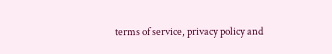terms of service, privacy policy and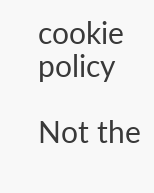cookie policy

Not the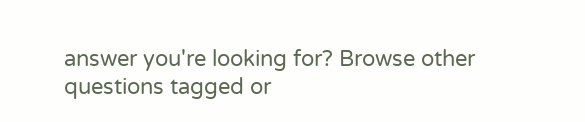answer you're looking for? Browse other questions tagged or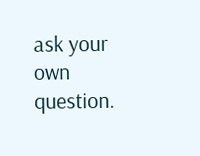ask your own question.